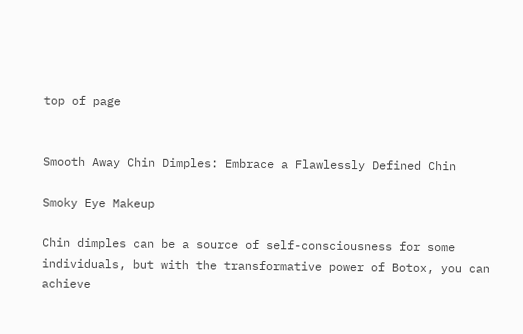top of page


Smooth Away Chin Dimples: Embrace a Flawlessly Defined Chin

Smoky Eye Makeup

Chin dimples can be a source of self-consciousness for some individuals, but with the transformative power of Botox, you can achieve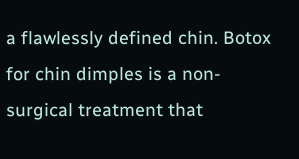a flawlessly defined chin. Botox for chin dimples is a non-surgical treatment that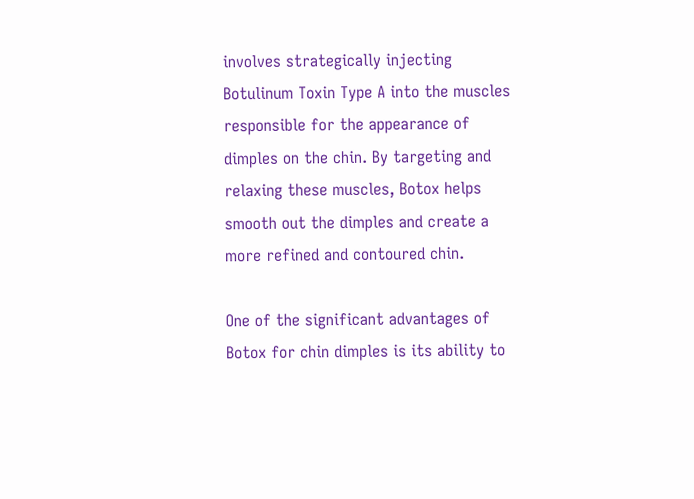involves strategically injecting Botulinum Toxin Type A into the muscles responsible for the appearance of dimples on the chin. By targeting and relaxing these muscles, Botox helps smooth out the dimples and create a more refined and contoured chin.

One of the significant advantages of Botox for chin dimples is its ability to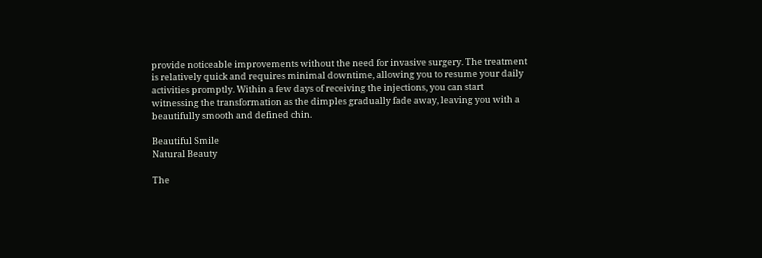provide noticeable improvements without the need for invasive surgery. The treatment is relatively quick and requires minimal downtime, allowing you to resume your daily activities promptly. Within a few days of receiving the injections, you can start witnessing the transformation as the dimples gradually fade away, leaving you with a beautifully smooth and defined chin.

Beautiful Smile
Natural Beauty

The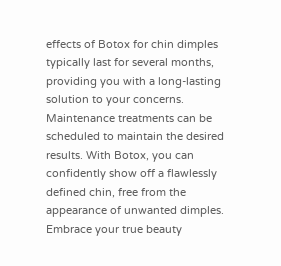effects of Botox for chin dimples typically last for several months, providing you with a long-lasting solution to your concerns. Maintenance treatments can be scheduled to maintain the desired results. With Botox, you can confidently show off a flawlessly defined chin, free from the appearance of unwanted dimples. Embrace your true beauty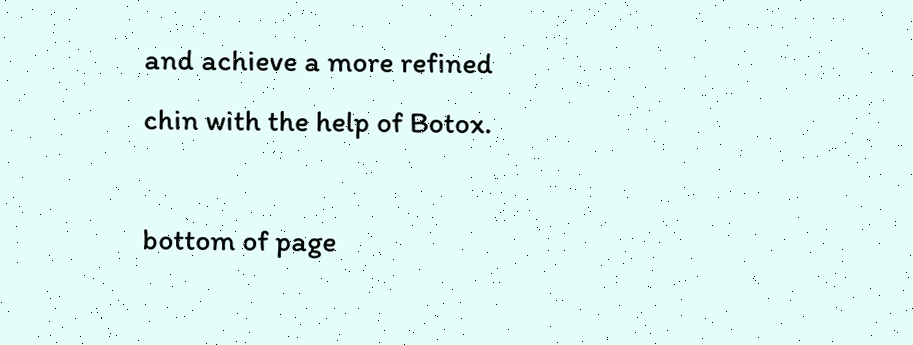and achieve a more refined chin with the help of Botox.

bottom of page